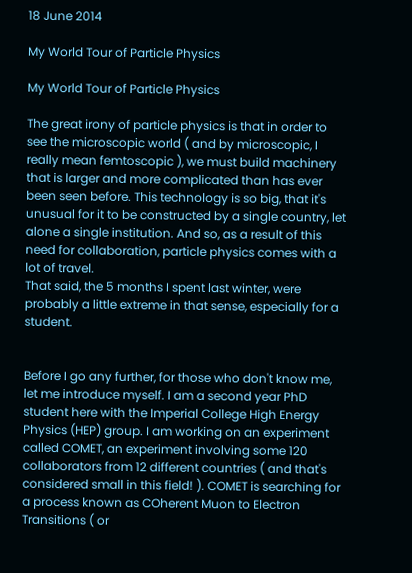18 June 2014

My World Tour of Particle Physics

My World Tour of Particle Physics

The great irony of particle physics is that in order to see the microscopic world ( and by microscopic, I really mean femtoscopic ), we must build machinery that is larger and more complicated than has ever been seen before. This technology is so big, that it's unusual for it to be constructed by a single country, let alone a single institution. And so, as a result of this need for collaboration, particle physics comes with a lot of travel.
That said, the 5 months I spent last winter, were probably a little extreme in that sense, especially for a student.


Before I go any further, for those who don't know me, let me introduce myself. I am a second year PhD student here with the Imperial College High Energy Physics (HEP) group. I am working on an experiment called COMET, an experiment involving some 120 collaborators from 12 different countries ( and that's considered small in this field! ). COMET is searching for a process known as COherent Muon to Electron Transitions ( or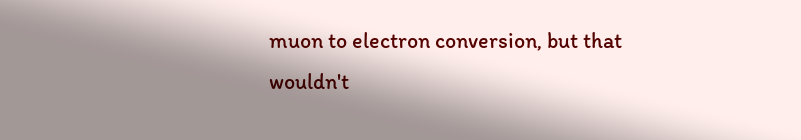muon to electron conversion, but that wouldn't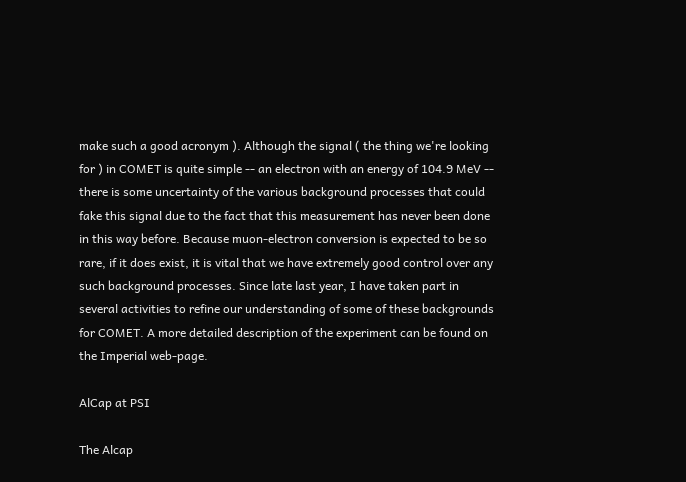make such a good acronym ). Although the signal ( the thing we're looking for ) in COMET is quite simple -- an electron with an energy of 104.9 MeV -- there is some uncertainty of the various background processes that could fake this signal due to the fact that this measurement has never been done in this way before. Because muon-electron conversion is expected to be so rare, if it does exist, it is vital that we have extremely good control over any such background processes. Since late last year, I have taken part in several activities to refine our understanding of some of these backgrounds for COMET. A more detailed description of the experiment can be found on the Imperial web-page.

AlCap at PSI

The Alcap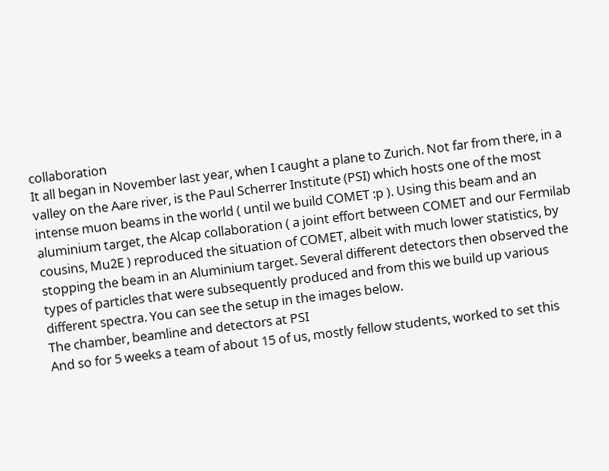collaboration
It all began in November last year, when I caught a plane to Zurich. Not far from there, in a valley on the Aare river, is the Paul Scherrer Institute (PSI) which hosts one of the most intense muon beams in the world ( until we build COMET :p ). Using this beam and an aluminium target, the Alcap collaboration ( a joint effort between COMET and our Fermilab cousins, Mu2E ) reproduced the situation of COMET, albeit with much lower statistics, by stopping the beam in an Aluminium target. Several different detectors then observed the types of particles that were subsequently produced and from this we build up various different spectra. You can see the setup in the images below.
The chamber, beamline and detectors at PSI
And so for 5 weeks a team of about 15 of us, mostly fellow students, worked to set this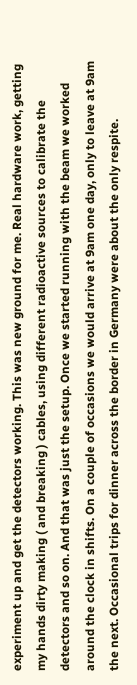experiment up and get the detectors working. This was new ground for me. Real hardware work, getting my hands dirty making ( and breaking ) cables, using different radioactive sources to calibrate the detectors and so on. And that was just the setup. Once we started running with the beam we worked around the clock in shifts. On a couple of occasions we would arrive at 9am one day, only to leave at 9am the next. Occasional trips for dinner across the border in Germany were about the only respite.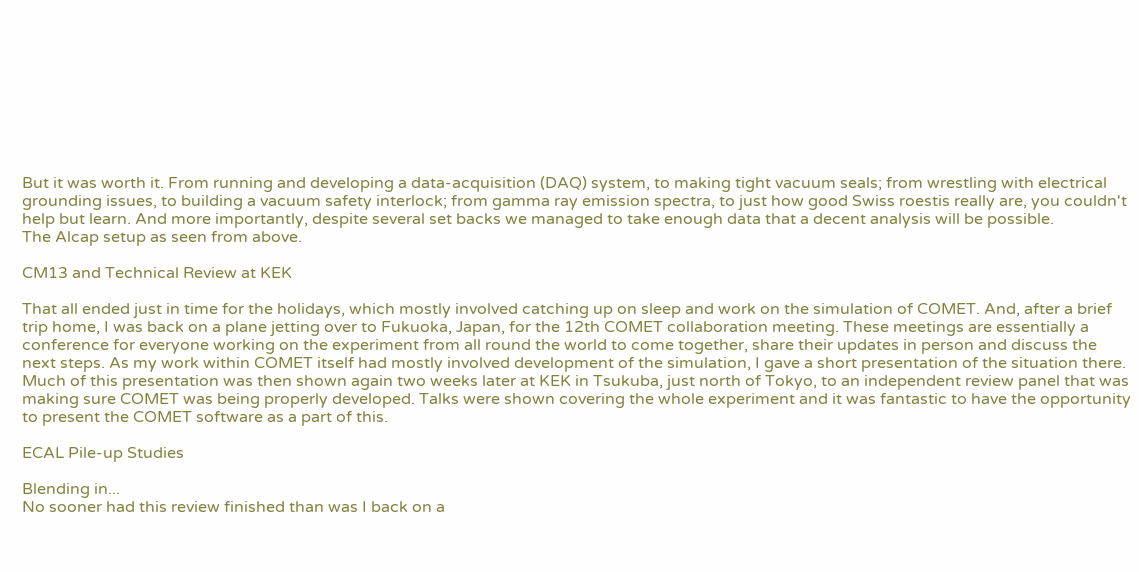But it was worth it. From running and developing a data-acquisition (DAQ) system, to making tight vacuum seals; from wrestling with electrical grounding issues, to building a vacuum safety interlock; from gamma ray emission spectra, to just how good Swiss roestis really are, you couldn't help but learn. And more importantly, despite several set backs we managed to take enough data that a decent analysis will be possible.
The Alcap setup as seen from above.

CM13 and Technical Review at KEK

That all ended just in time for the holidays, which mostly involved catching up on sleep and work on the simulation of COMET. And, after a brief trip home, I was back on a plane jetting over to Fukuoka, Japan, for the 12th COMET collaboration meeting. These meetings are essentially a conference for everyone working on the experiment from all round the world to come together, share their updates in person and discuss the next steps. As my work within COMET itself had mostly involved development of the simulation, I gave a short presentation of the situation there.
Much of this presentation was then shown again two weeks later at KEK in Tsukuba, just north of Tokyo, to an independent review panel that was making sure COMET was being properly developed. Talks were shown covering the whole experiment and it was fantastic to have the opportunity to present the COMET software as a part of this.

ECAL Pile-up Studies

Blending in...
No sooner had this review finished than was I back on a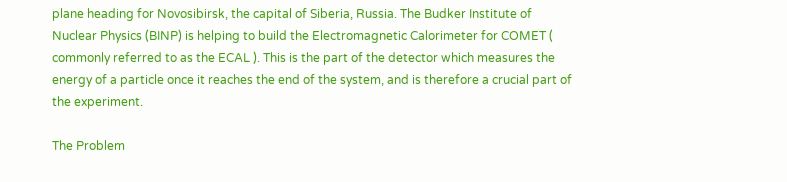plane heading for Novosibirsk, the capital of Siberia, Russia. The Budker Institute of Nuclear Physics (BINP) is helping to build the Electromagnetic Calorimeter for COMET ( commonly referred to as the ECAL ). This is the part of the detector which measures the energy of a particle once it reaches the end of the system, and is therefore a crucial part of the experiment.

The Problem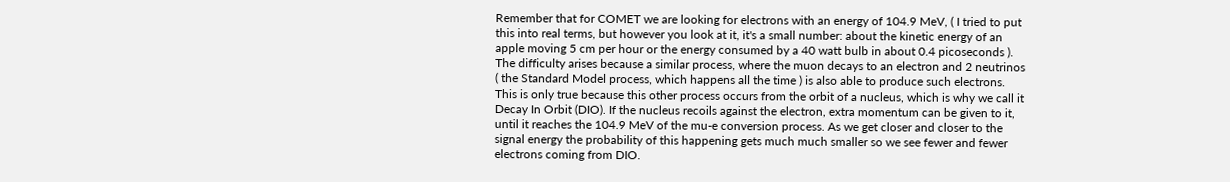Remember that for COMET we are looking for electrons with an energy of 104.9 MeV, ( I tried to put this into real terms, but however you look at it, it's a small number: about the kinetic energy of an apple moving 5 cm per hour or the energy consumed by a 40 watt bulb in about 0.4 picoseconds ). The difficulty arises because a similar process, where the muon decays to an electron and 2 neutrinos ( the Standard Model process, which happens all the time ) is also able to produce such electrons. This is only true because this other process occurs from the orbit of a nucleus, which is why we call it Decay In Orbit (DIO). If the nucleus recoils against the electron, extra momentum can be given to it, until it reaches the 104.9 MeV of the mu-e conversion process. As we get closer and closer to the signal energy the probability of this happening gets much much smaller so we see fewer and fewer electrons coming from DIO.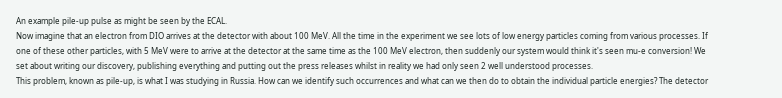An example pile-up pulse as might be seen by the ECAL.
Now imagine that an electron from DIO arrives at the detector with about 100 MeV. All the time in the experiment we see lots of low energy particles coming from various processes. If one of these other particles, with 5 MeV were to arrive at the detector at the same time as the 100 MeV electron, then suddenly our system would think it's seen mu-e conversion! We set about writing our discovery, publishing everything and putting out the press releases whilst in reality we had only seen 2 well understood processes.
This problem, known as pile-up, is what I was studying in Russia. How can we identify such occurrences and what can we then do to obtain the individual particle energies? The detector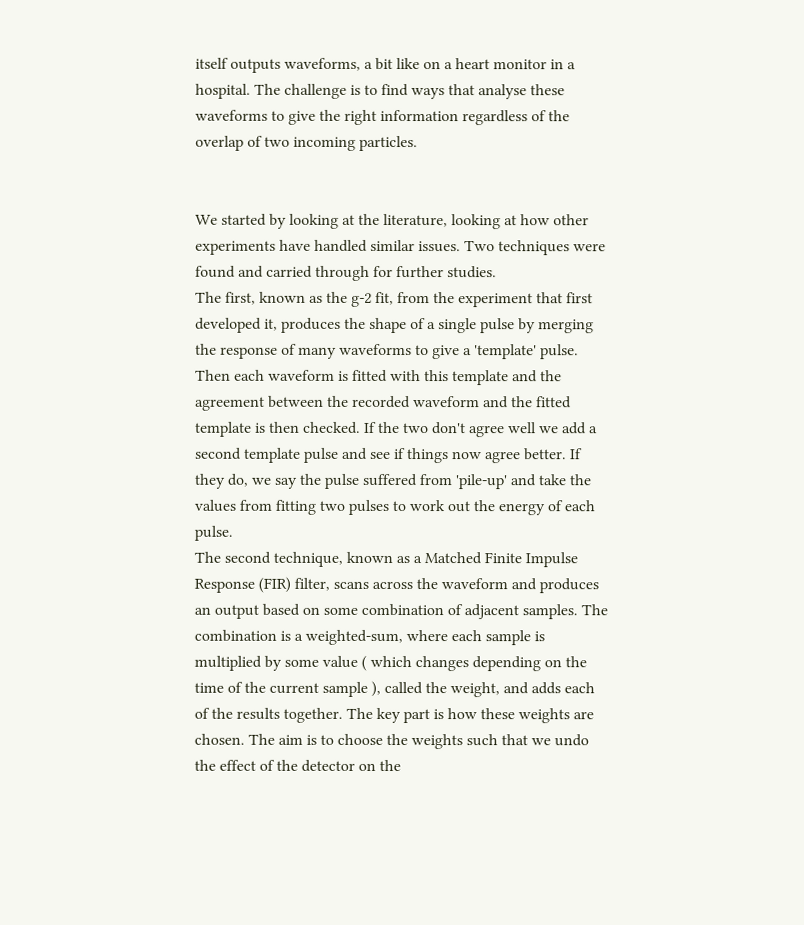itself outputs waveforms, a bit like on a heart monitor in a hospital. The challenge is to find ways that analyse these waveforms to give the right information regardless of the overlap of two incoming particles.


We started by looking at the literature, looking at how other experiments have handled similar issues. Two techniques were found and carried through for further studies.
The first, known as the g-2 fit, from the experiment that first developed it, produces the shape of a single pulse by merging the response of many waveforms to give a 'template' pulse. Then each waveform is fitted with this template and the agreement between the recorded waveform and the fitted template is then checked. If the two don't agree well we add a second template pulse and see if things now agree better. If they do, we say the pulse suffered from 'pile-up' and take the values from fitting two pulses to work out the energy of each pulse.
The second technique, known as a Matched Finite Impulse Response (FIR) filter, scans across the waveform and produces an output based on some combination of adjacent samples. The combination is a weighted-sum, where each sample is multiplied by some value ( which changes depending on the time of the current sample ), called the weight, and adds each of the results together. The key part is how these weights are chosen. The aim is to choose the weights such that we undo the effect of the detector on the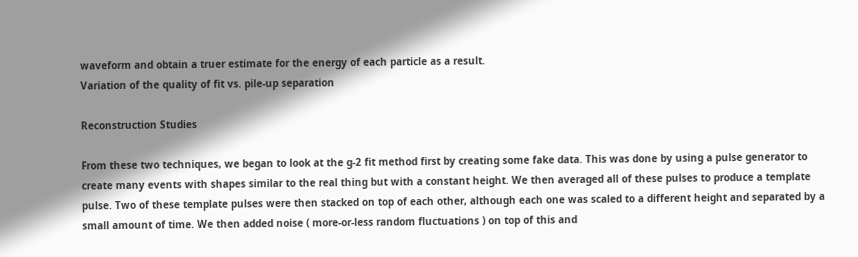waveform and obtain a truer estimate for the energy of each particle as a result.
Variation of the quality of fit vs. pile-up separation

Reconstruction Studies

From these two techniques, we began to look at the g-2 fit method first by creating some fake data. This was done by using a pulse generator to create many events with shapes similar to the real thing but with a constant height. We then averaged all of these pulses to produce a template pulse. Two of these template pulses were then stacked on top of each other, although each one was scaled to a different height and separated by a small amount of time. We then added noise ( more-or-less random fluctuations ) on top of this and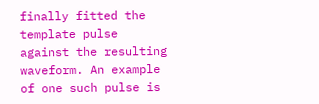finally fitted the template pulse against the resulting waveform. An example of one such pulse is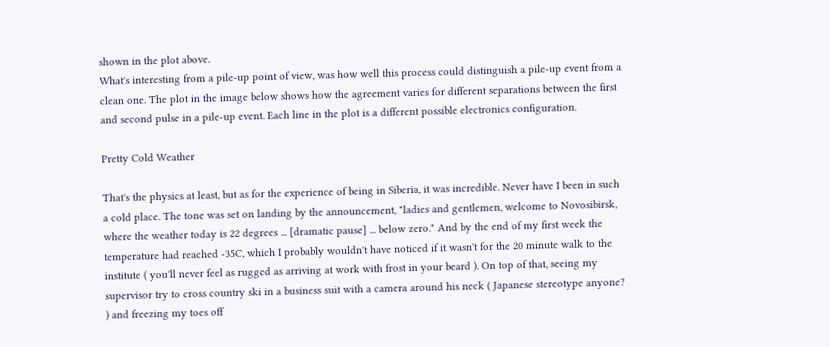shown in the plot above.
What's interesting from a pile-up point of view, was how well this process could distinguish a pile-up event from a clean one. The plot in the image below shows how the agreement varies for different separations between the first and second pulse in a pile-up event. Each line in the plot is a different possible electronics configuration.

Pretty Cold Weather

That's the physics at least, but as for the experience of being in Siberia, it was incredible. Never have I been in such a cold place. The tone was set on landing by the announcement, "ladies and gentlemen, welcome to Novosibirsk, where the weather today is 22 degrees ... [dramatic pause] ... below zero." And by the end of my first week the temperature had reached -35C, which I probably wouldn't have noticed if it wasn't for the 20 minute walk to the institute ( you'll never feel as rugged as arriving at work with frost in your beard ). On top of that, seeing my supervisor try to cross country ski in a business suit with a camera around his neck ( Japanese stereotype anyone? ) and freezing my toes off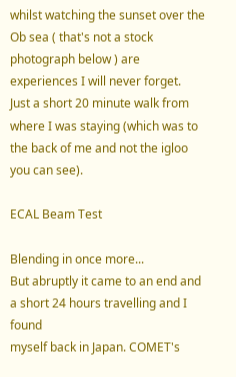whilst watching the sunset over the Ob sea ( that's not a stock photograph below ) are experiences I will never forget.
Just a short 20 minute walk from where I was staying (which was to the back of me and not the igloo you can see).

ECAL Beam Test

Blending in once more...
But abruptly it came to an end and a short 24 hours travelling and I found
myself back in Japan. COMET's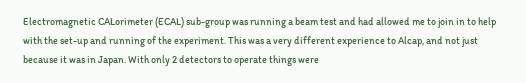Electromagnetic CALorimeter (ECAL) sub-group was running a beam test and had allowed me to join in to help with the set-up and running of the experiment. This was a very different experience to Alcap, and not just because it was in Japan. With only 2 detectors to operate things were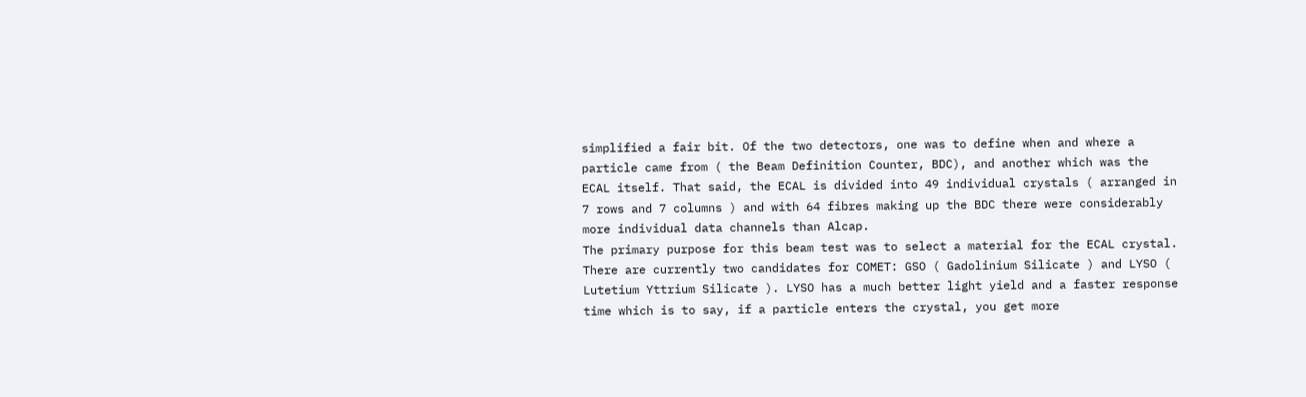simplified a fair bit. Of the two detectors, one was to define when and where a particle came from ( the Beam Definition Counter, BDC), and another which was the ECAL itself. That said, the ECAL is divided into 49 individual crystals ( arranged in 7 rows and 7 columns ) and with 64 fibres making up the BDC there were considerably more individual data channels than Alcap.
The primary purpose for this beam test was to select a material for the ECAL crystal. There are currently two candidates for COMET: GSO ( Gadolinium Silicate ) and LYSO ( Lutetium Yttrium Silicate ). LYSO has a much better light yield and a faster response time which is to say, if a particle enters the crystal, you get more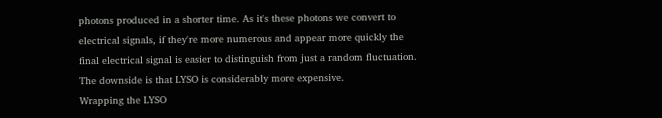photons produced in a shorter time. As it's these photons we convert to electrical signals, if they're more numerous and appear more quickly the final electrical signal is easier to distinguish from just a random fluctuation. The downside is that LYSO is considerably more expensive.
Wrapping the LYSO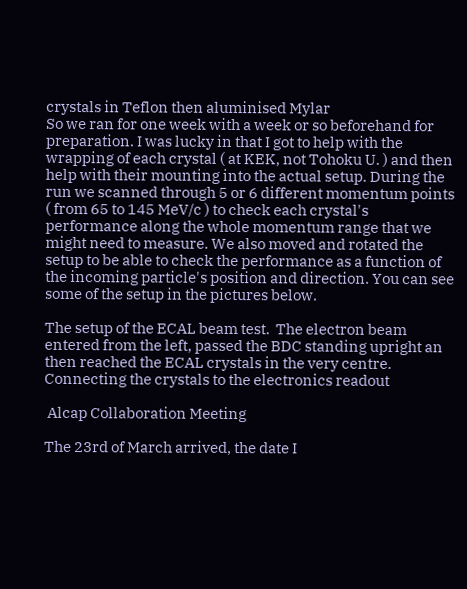crystals in Teflon then aluminised Mylar
So we ran for one week with a week or so beforehand for preparation. I was lucky in that I got to help with the wrapping of each crystal ( at KEK, not Tohoku U. ) and then help with their mounting into the actual setup. During the run we scanned through 5 or 6 different momentum points ( from 65 to 145 MeV/c ) to check each crystal's performance along the whole momentum range that we might need to measure. We also moved and rotated the setup to be able to check the performance as a function of the incoming particle's position and direction. You can see some of the setup in the pictures below.

The setup of the ECAL beam test.  The electron beam entered from the left, passed the BDC standing upright an then reached the ECAL crystals in the very centre.
Connecting the crystals to the electronics readout

 Alcap Collaboration Meeting

The 23rd of March arrived, the date I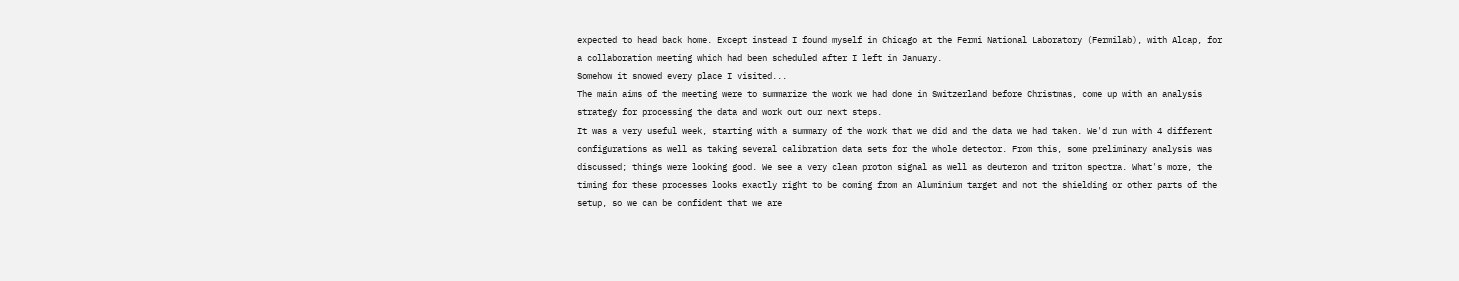expected to head back home. Except instead I found myself in Chicago at the Fermi National Laboratory (Fermilab), with Alcap, for a collaboration meeting which had been scheduled after I left in January.
Somehow it snowed every place I visited...
The main aims of the meeting were to summarize the work we had done in Switzerland before Christmas, come up with an analysis strategy for processing the data and work out our next steps.
It was a very useful week, starting with a summary of the work that we did and the data we had taken. We'd run with 4 different configurations as well as taking several calibration data sets for the whole detector. From this, some preliminary analysis was discussed; things were looking good. We see a very clean proton signal as well as deuteron and triton spectra. What's more, the timing for these processes looks exactly right to be coming from an Aluminium target and not the shielding or other parts of the setup, so we can be confident that we are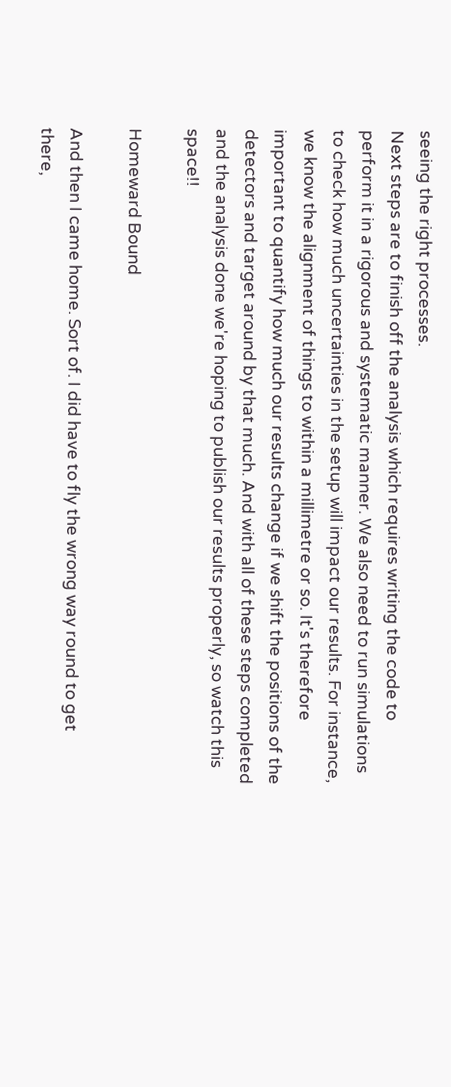seeing the right processes.
Next steps are to finish off the analysis which requires writing the code to perform it in a rigorous and systematic manner. We also need to run simulations to check how much uncertainties in the setup will impact our results. For instance, we know the alignment of things to within a millimetre or so. It's therefore important to quantify how much our results change if we shift the positions of the detectors and target around by that much. And with all of these steps completed and the analysis done we're hoping to publish our results properly, so watch this space!!

Homeward Bound

And then I came home. Sort of. I did have to fly the wrong way round to get there,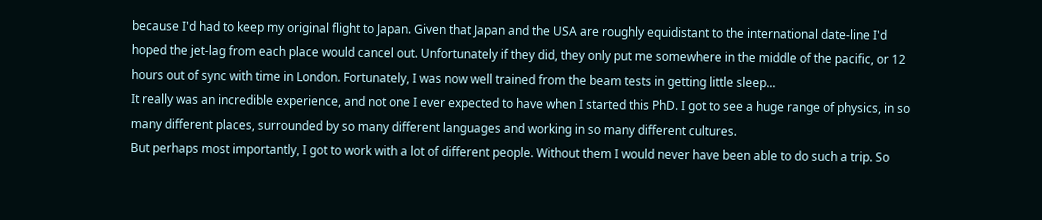because I'd had to keep my original flight to Japan. Given that Japan and the USA are roughly equidistant to the international date-line I'd hoped the jet-lag from each place would cancel out. Unfortunately if they did, they only put me somewhere in the middle of the pacific, or 12 hours out of sync with time in London. Fortunately, I was now well trained from the beam tests in getting little sleep...
It really was an incredible experience, and not one I ever expected to have when I started this PhD. I got to see a huge range of physics, in so many different places, surrounded by so many different languages and working in so many different cultures.
But perhaps most importantly, I got to work with a lot of different people. Without them I would never have been able to do such a trip. So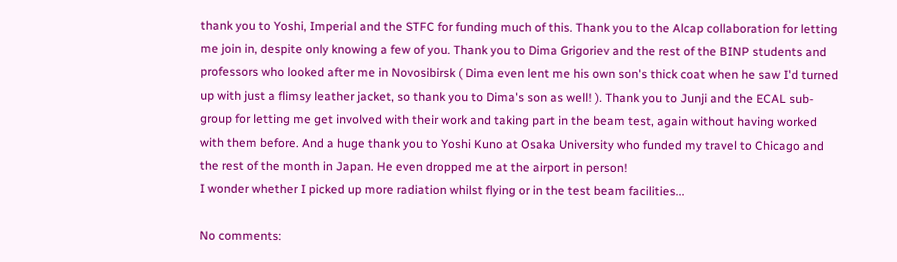thank you to Yoshi, Imperial and the STFC for funding much of this. Thank you to the Alcap collaboration for letting me join in, despite only knowing a few of you. Thank you to Dima Grigoriev and the rest of the BINP students and professors who looked after me in Novosibirsk ( Dima even lent me his own son's thick coat when he saw I'd turned up with just a flimsy leather jacket, so thank you to Dima's son as well! ). Thank you to Junji and the ECAL sub-group for letting me get involved with their work and taking part in the beam test, again without having worked with them before. And a huge thank you to Yoshi Kuno at Osaka University who funded my travel to Chicago and the rest of the month in Japan. He even dropped me at the airport in person!
I wonder whether I picked up more radiation whilst flying or in the test beam facilities...

No comments: